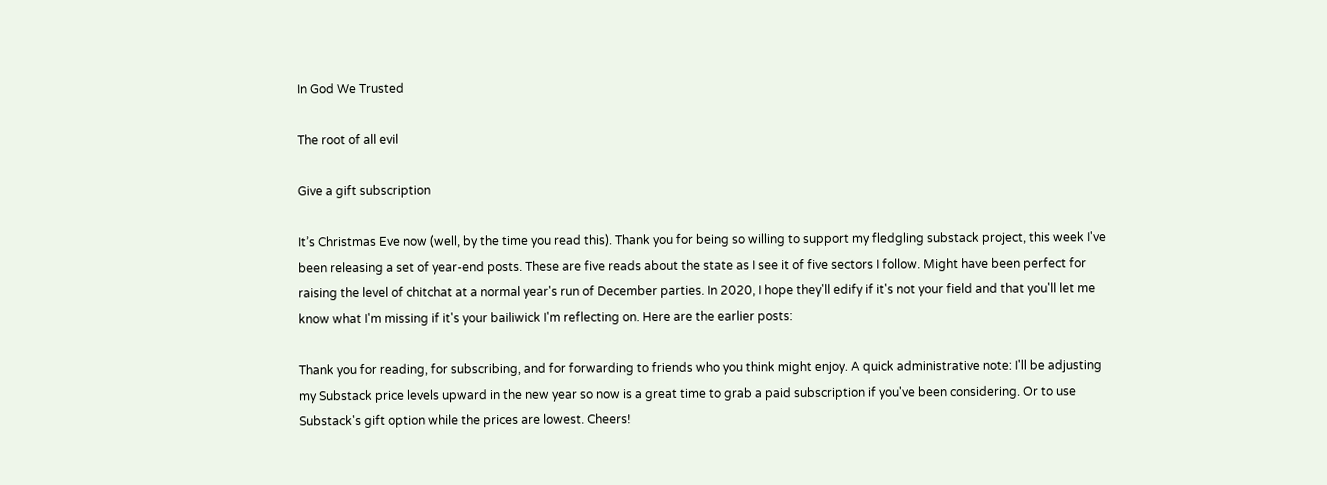In God We Trusted

The root of all evil

Give a gift subscription

It’s Christmas Eve now (well, by the time you read this). Thank you for being so willing to support my fledgling substack project, this week I've been releasing a set of year-end posts. These are five reads about the state as I see it of five sectors I follow. Might have been perfect for raising the level of chitchat at a normal year's run of December parties. In 2020, I hope they'll edify if it's not your field and that you'll let me know what I'm missing if it's your bailiwick I'm reflecting on. Here are the earlier posts:

Thank you for reading, for subscribing, and for forwarding to friends who you think might enjoy. A quick administrative note: I'll be adjusting my Substack price levels upward in the new year so now is a great time to grab a paid subscription if you've been considering. Or to use Substack's gift option while the prices are lowest. Cheers!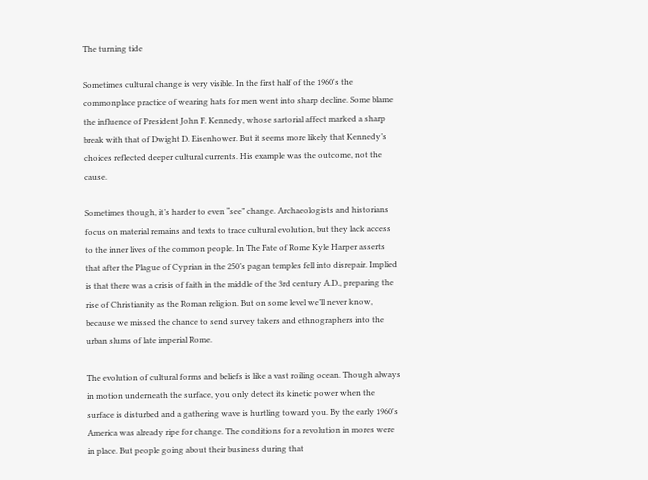The turning tide

Sometimes cultural change is very visible. In the first half of the 1960's the commonplace practice of wearing hats for men went into sharp decline. Some blame the influence of President John F. Kennedy, whose sartorial affect marked a sharp break with that of Dwight D. Eisenhower. But it seems more likely that Kennedy’s choices reflected deeper cultural currents. His example was the outcome, not the cause.

Sometimes though, it’s harder to even “see” change. Archaeologists and historians focus on material remains and texts to trace cultural evolution, but they lack access to the inner lives of the common people. In The Fate of Rome Kyle Harper asserts that after the Plague of Cyprian in the 250’s pagan temples fell into disrepair. Implied is that there was a crisis of faith in the middle of the 3rd century A.D., preparing the rise of Christianity as the Roman religion. But on some level we’ll never know, because we missed the chance to send survey takers and ethnographers into the urban slums of late imperial Rome.

The evolution of cultural forms and beliefs is like a vast roiling ocean. Though always in motion underneath the surface, you only detect its kinetic power when the surface is disturbed and a gathering wave is hurtling toward you. By the early 1960's America was already ripe for change. The conditions for a revolution in mores were in place. But people going about their business during that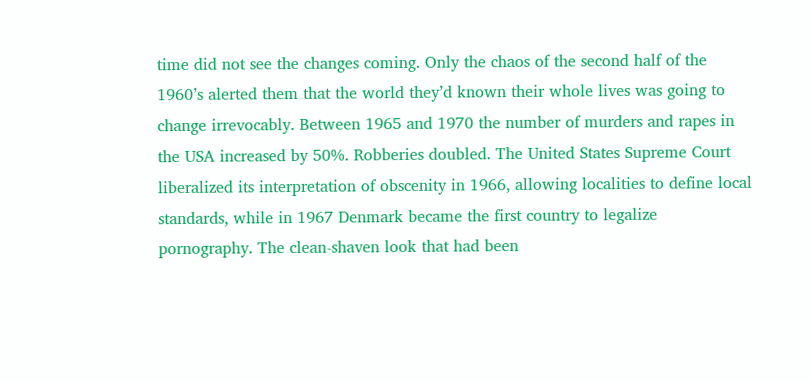time did not see the changes coming. Only the chaos of the second half of the 1960’s alerted them that the world they’d known their whole lives was going to change irrevocably. Between 1965 and 1970 the number of murders and rapes in the USA increased by 50%. Robberies doubled. The United States Supreme Court liberalized its interpretation of obscenity in 1966, allowing localities to define local standards, while in 1967 Denmark became the first country to legalize pornography. The clean-shaven look that had been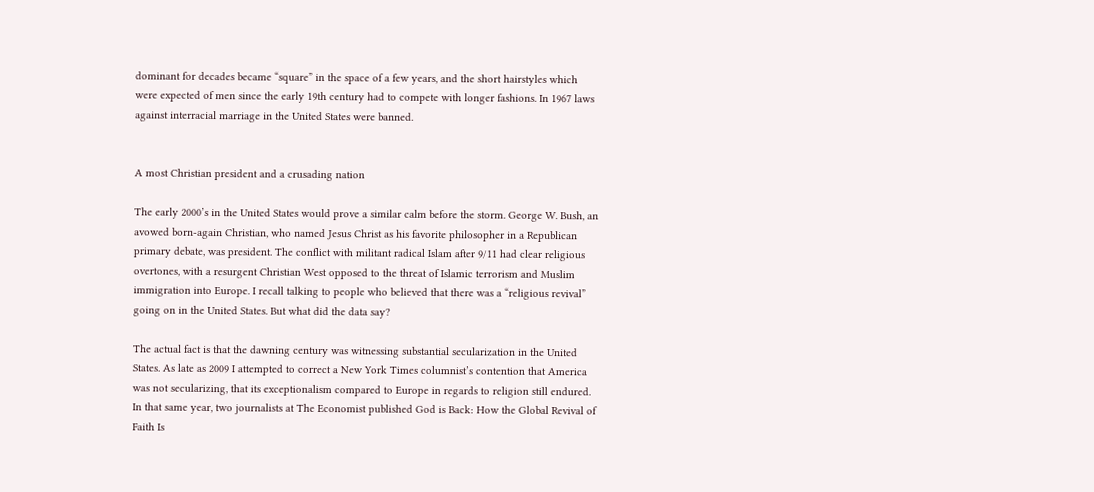dominant for decades became “square” in the space of a few years, and the short hairstyles which were expected of men since the early 19th century had to compete with longer fashions. In 1967 laws against interracial marriage in the United States were banned.


A most Christian president and a crusading nation

The early 2000’s in the United States would prove a similar calm before the storm. George W. Bush, an avowed born-again Christian, who named Jesus Christ as his favorite philosopher in a Republican primary debate, was president. The conflict with militant radical Islam after 9/11 had clear religious overtones, with a resurgent Christian West opposed to the threat of Islamic terrorism and Muslim immigration into Europe. I recall talking to people who believed that there was a “religious revival” going on in the United States. But what did the data say?

The actual fact is that the dawning century was witnessing substantial secularization in the United States. As late as 2009 I attempted to correct a New York Times columnist’s contention that America was not secularizing, that its exceptionalism compared to Europe in regards to religion still endured. In that same year, two journalists at The Economist published God is Back: How the Global Revival of Faith Is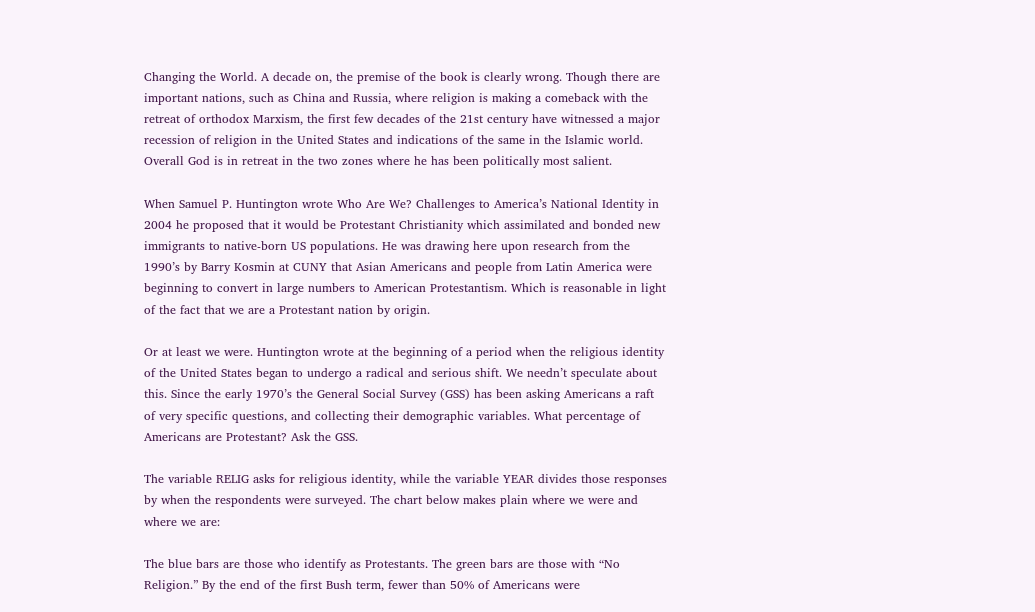Changing the World. A decade on, the premise of the book is clearly wrong. Though there are important nations, such as China and Russia, where religion is making a comeback with the retreat of orthodox Marxism, the first few decades of the 21st century have witnessed a major recession of religion in the United States and indications of the same in the Islamic world. Overall God is in retreat in the two zones where he has been politically most salient.

When Samuel P. Huntington wrote Who Are We? Challenges to America’s National Identity in 2004 he proposed that it would be Protestant Christianity which assimilated and bonded new immigrants to native-born US populations. He was drawing here upon research from the 1990’s by Barry Kosmin at CUNY that Asian Americans and people from Latin America were beginning to convert in large numbers to American Protestantism. Which is reasonable in light of the fact that we are a Protestant nation by origin.

Or at least we were. Huntington wrote at the beginning of a period when the religious identity of the United States began to undergo a radical and serious shift. We needn’t speculate about this. Since the early 1970’s the General Social Survey (GSS) has been asking Americans a raft of very specific questions, and collecting their demographic variables. What percentage of Americans are Protestant? Ask the GSS.

The variable RELIG asks for religious identity, while the variable YEAR divides those responses by when the respondents were surveyed. The chart below makes plain where we were and where we are:

The blue bars are those who identify as Protestants. The green bars are those with “No Religion.” By the end of the first Bush term, fewer than 50% of Americans were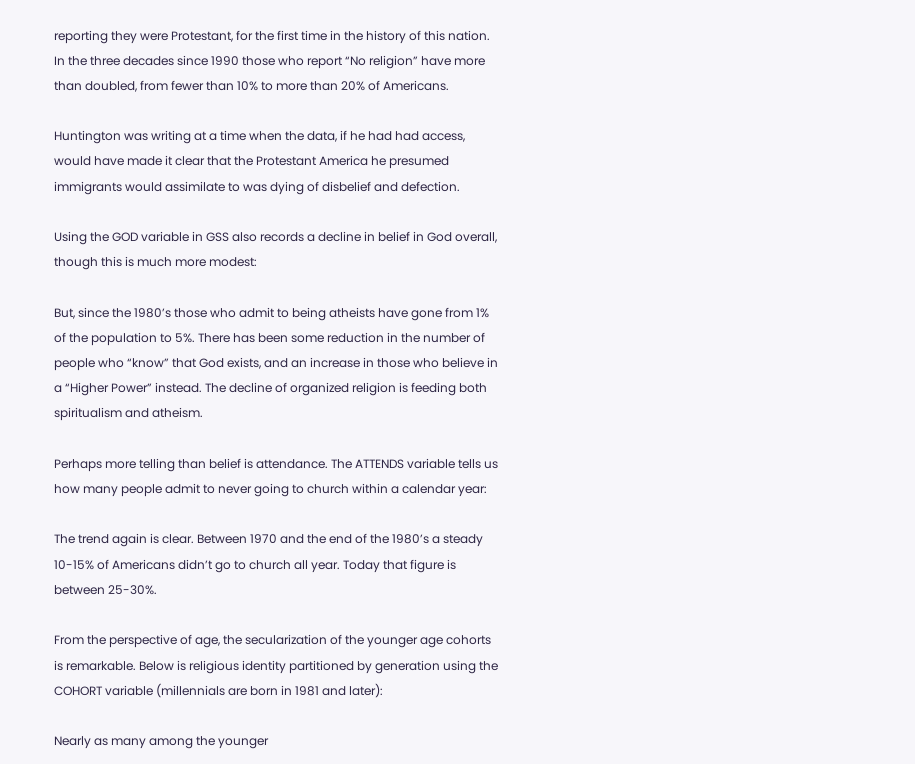reporting they were Protestant, for the first time in the history of this nation. In the three decades since 1990 those who report “No religion” have more than doubled, from fewer than 10% to more than 20% of Americans.

Huntington was writing at a time when the data, if he had had access, would have made it clear that the Protestant America he presumed immigrants would assimilate to was dying of disbelief and defection.

Using the GOD variable in GSS also records a decline in belief in God overall, though this is much more modest:

But, since the 1980’s those who admit to being atheists have gone from 1% of the population to 5%. There has been some reduction in the number of people who “know” that God exists, and an increase in those who believe in a “Higher Power” instead. The decline of organized religion is feeding both spiritualism and atheism.

Perhaps more telling than belief is attendance. The ATTENDS variable tells us how many people admit to never going to church within a calendar year:

The trend again is clear. Between 1970 and the end of the 1980’s a steady 10-15% of Americans didn’t go to church all year. Today that figure is between 25-30%.

From the perspective of age, the secularization of the younger age cohorts is remarkable. Below is religious identity partitioned by generation using the COHORT variable (millennials are born in 1981 and later):

Nearly as many among the younger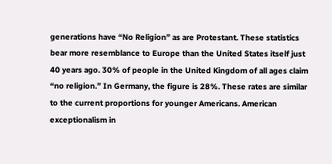generations have “No Religion” as are Protestant. These statistics bear more resemblance to Europe than the United States itself just 40 years ago. 30% of people in the United Kingdom of all ages claim “no religion.” In Germany, the figure is 28%. These rates are similar to the current proportions for younger Americans. American exceptionalism in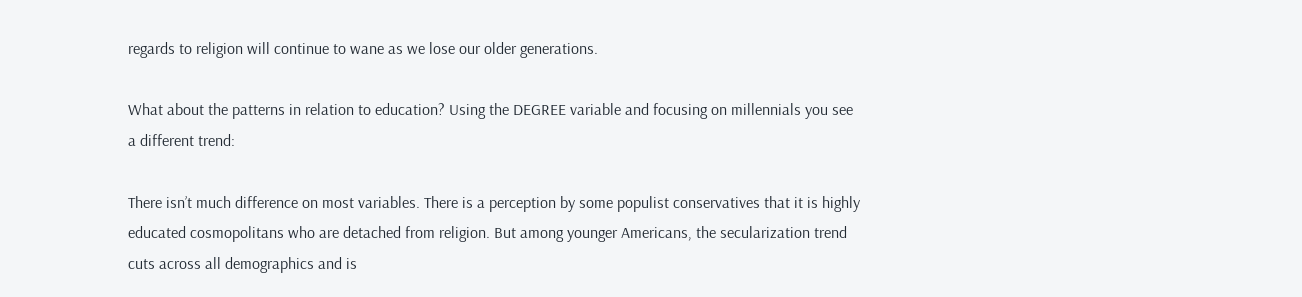regards to religion will continue to wane as we lose our older generations.

What about the patterns in relation to education? Using the DEGREE variable and focusing on millennials you see a different trend:

There isn’t much difference on most variables. There is a perception by some populist conservatives that it is highly educated cosmopolitans who are detached from religion. But among younger Americans, the secularization trend cuts across all demographics and is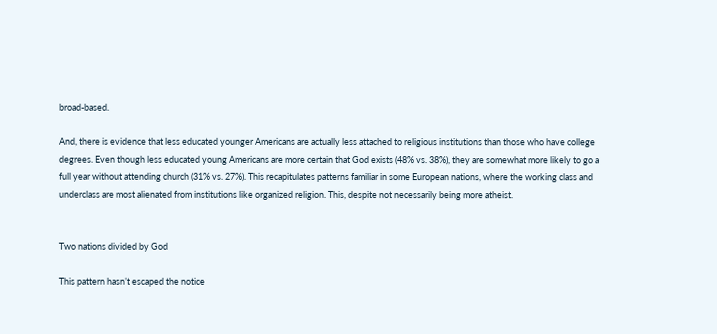broad-based.

And, there is evidence that less educated younger Americans are actually less attached to religious institutions than those who have college degrees. Even though less educated young Americans are more certain that God exists (48% vs. 38%), they are somewhat more likely to go a full year without attending church (31% vs. 27%). This recapitulates patterns familiar in some European nations, where the working class and underclass are most alienated from institutions like organized religion. This, despite not necessarily being more atheist.


Two nations divided by God

This pattern hasn’t escaped the notice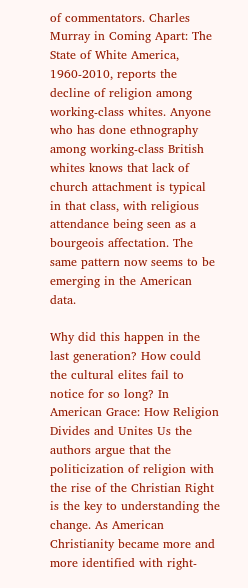of commentators. Charles Murray in Coming Apart: The State of White America, 1960-2010, reports the decline of religion among working-class whites. Anyone who has done ethnography among working-class British whites knows that lack of church attachment is typical in that class, with religious attendance being seen as a bourgeois affectation. The same pattern now seems to be emerging in the American data.

Why did this happen in the last generation? How could the cultural elites fail to notice for so long? In American Grace: How Religion Divides and Unites Us the authors argue that the politicization of religion with the rise of the Christian Right is the key to understanding the change. As American Christianity became more and more identified with right-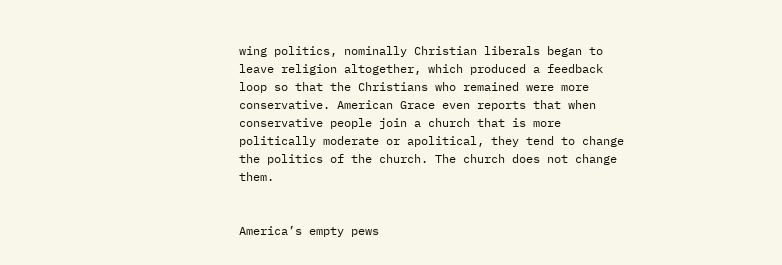wing politics, nominally Christian liberals began to leave religion altogether, which produced a feedback loop so that the Christians who remained were more conservative. American Grace even reports that when conservative people join a church that is more politically moderate or apolitical, they tend to change the politics of the church. The church does not change them.


America’s empty pews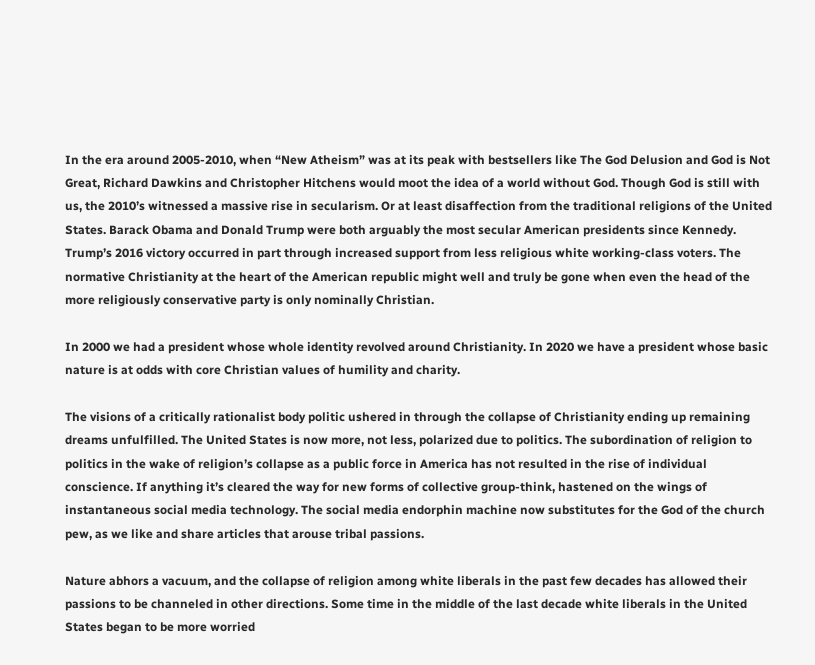In the era around 2005-2010, when “New Atheism” was at its peak with bestsellers like The God Delusion and God is Not Great, Richard Dawkins and Christopher Hitchens would moot the idea of a world without God. Though God is still with us, the 2010’s witnessed a massive rise in secularism. Or at least disaffection from the traditional religions of the United States. Barack Obama and Donald Trump were both arguably the most secular American presidents since Kennedy. Trump’s 2016 victory occurred in part through increased support from less religious white working-class voters. The normative Christianity at the heart of the American republic might well and truly be gone when even the head of the more religiously conservative party is only nominally Christian.

In 2000 we had a president whose whole identity revolved around Christianity. In 2020 we have a president whose basic nature is at odds with core Christian values of humility and charity.

The visions of a critically rationalist body politic ushered in through the collapse of Christianity ending up remaining dreams unfulfilled. The United States is now more, not less, polarized due to politics. The subordination of religion to politics in the wake of religion’s collapse as a public force in America has not resulted in the rise of individual conscience. If anything it’s cleared the way for new forms of collective group-think, hastened on the wings of instantaneous social media technology. The social media endorphin machine now substitutes for the God of the church pew, as we like and share articles that arouse tribal passions.

Nature abhors a vacuum, and the collapse of religion among white liberals in the past few decades has allowed their passions to be channeled in other directions. Some time in the middle of the last decade white liberals in the United States began to be more worried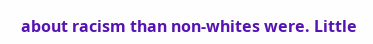about racism than non-whites were. Little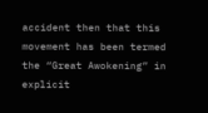accident then that this movement has been termed the “Great Awokening” in explicit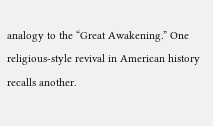analogy to the “Great Awakening.” One religious-style revival in American history recalls another.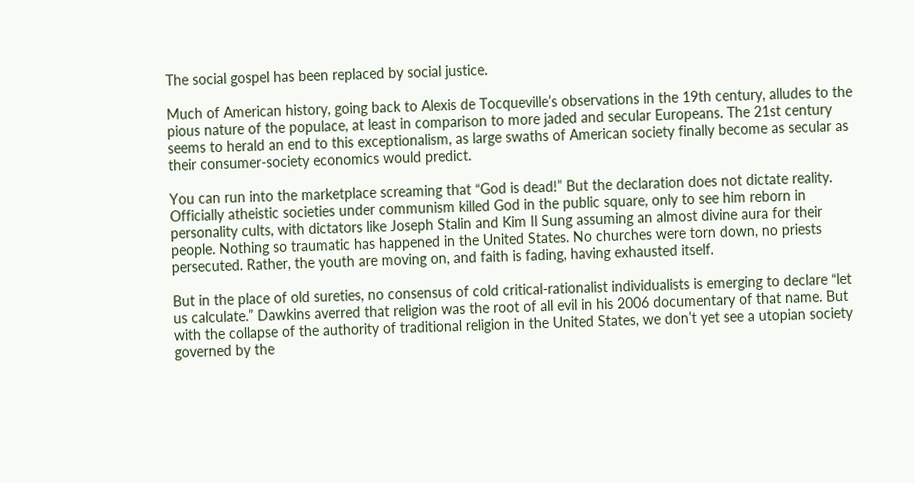The social gospel has been replaced by social justice.

Much of American history, going back to Alexis de Tocqueville’s observations in the 19th century, alludes to the pious nature of the populace, at least in comparison to more jaded and secular Europeans. The 21st century seems to herald an end to this exceptionalism, as large swaths of American society finally become as secular as their consumer-society economics would predict.

You can run into the marketplace screaming that “God is dead!” But the declaration does not dictate reality. Officially atheistic societies under communism killed God in the public square, only to see him reborn in personality cults, with dictators like Joseph Stalin and Kim Il Sung assuming an almost divine aura for their people. Nothing so traumatic has happened in the United States. No churches were torn down, no priests persecuted. Rather, the youth are moving on, and faith is fading, having exhausted itself.

But in the place of old sureties, no consensus of cold critical-rationalist individualists is emerging to declare “let us calculate.” Dawkins averred that religion was the root of all evil in his 2006 documentary of that name. But with the collapse of the authority of traditional religion in the United States, we don’t yet see a utopian society governed by the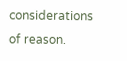considerations of reason.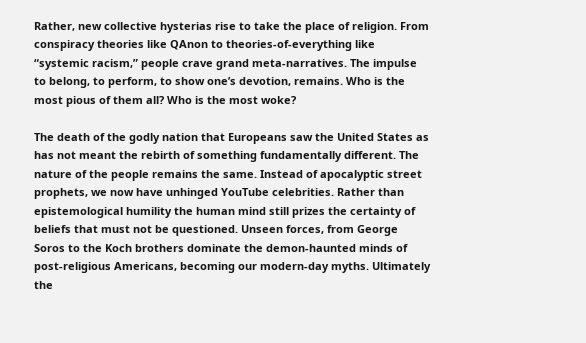Rather, new collective hysterias rise to take the place of religion. From conspiracy theories like QAnon to theories-of-everything like “systemic racism,” people crave grand meta-narratives. The impulse to belong, to perform, to show one’s devotion, remains. Who is the most pious of them all? Who is the most woke?

The death of the godly nation that Europeans saw the United States as has not meant the rebirth of something fundamentally different. The nature of the people remains the same. Instead of apocalyptic street prophets, we now have unhinged YouTube celebrities. Rather than epistemological humility the human mind still prizes the certainty of beliefs that must not be questioned. Unseen forces, from George Soros to the Koch brothers dominate the demon-haunted minds of post-religious Americans, becoming our modern-day myths. Ultimately the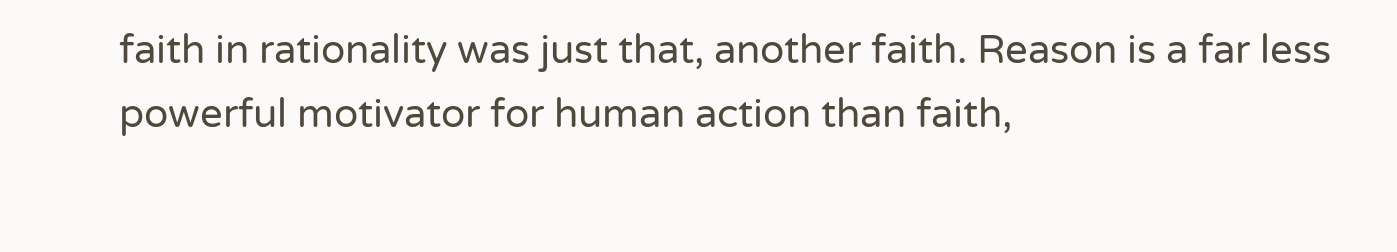faith in rationality was just that, another faith. Reason is a far less powerful motivator for human action than faith,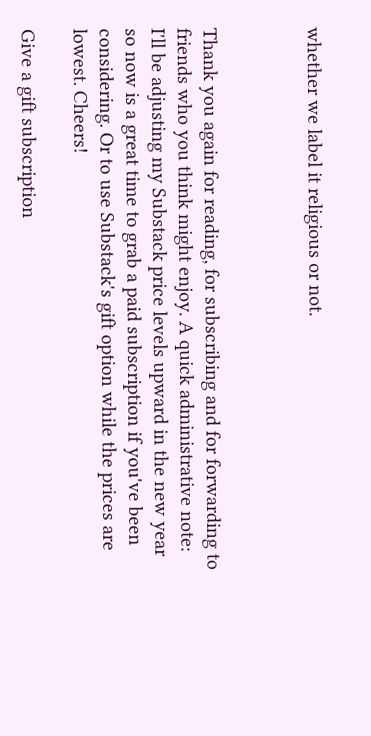whether we label it religious or not.



Thank you again for reading, for subscribing and for forwarding to friends who you think might enjoy. A quick administrative note: I'll be adjusting my Substack price levels upward in the new year so now is a great time to grab a paid subscription if you've been considering. Or to use Substack's gift option while the prices are lowest. Cheers!

Give a gift subscription